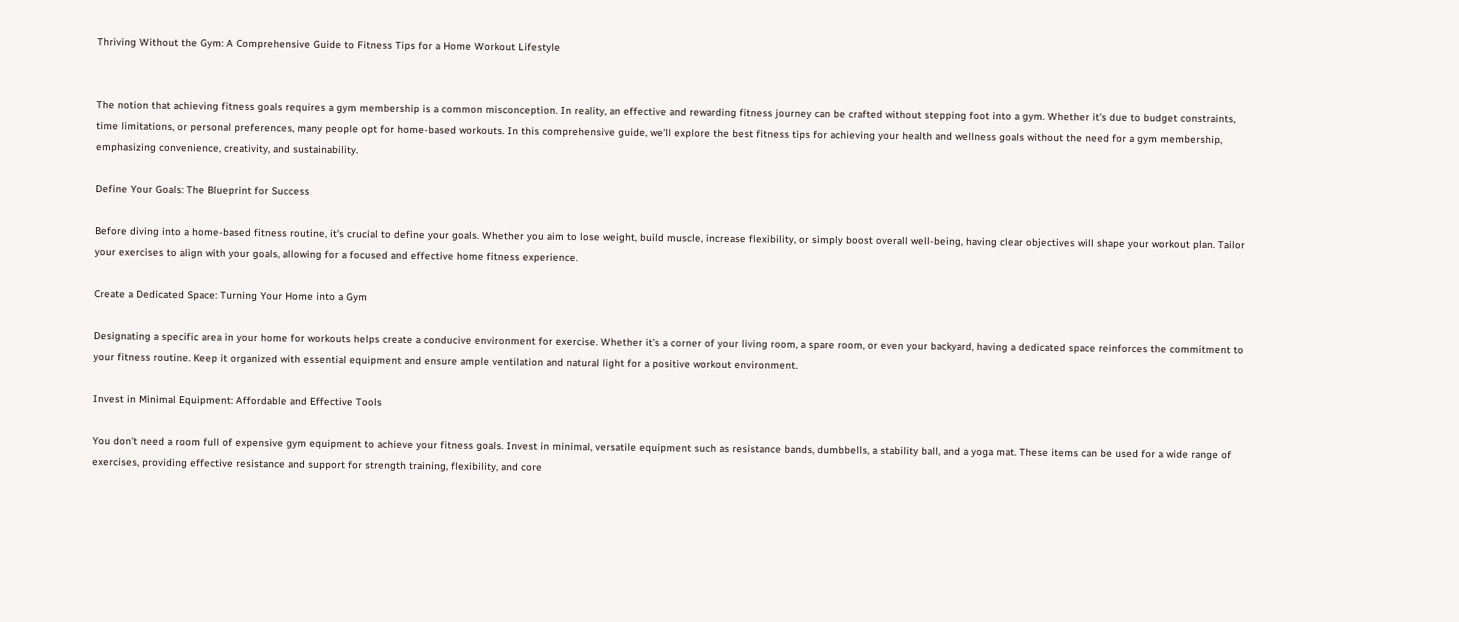Thriving Without the Gym: A Comprehensive Guide to Fitness Tips for a Home Workout Lifestyle


The notion that achieving fitness goals requires a gym membership is a common misconception. In reality, an effective and rewarding fitness journey can be crafted without stepping foot into a gym. Whether it’s due to budget constraints, time limitations, or personal preferences, many people opt for home-based workouts. In this comprehensive guide, we’ll explore the best fitness tips for achieving your health and wellness goals without the need for a gym membership, emphasizing convenience, creativity, and sustainability.

Define Your Goals: The Blueprint for Success

Before diving into a home-based fitness routine, it’s crucial to define your goals. Whether you aim to lose weight, build muscle, increase flexibility, or simply boost overall well-being, having clear objectives will shape your workout plan. Tailor your exercises to align with your goals, allowing for a focused and effective home fitness experience.

Create a Dedicated Space: Turning Your Home into a Gym

Designating a specific area in your home for workouts helps create a conducive environment for exercise. Whether it’s a corner of your living room, a spare room, or even your backyard, having a dedicated space reinforces the commitment to your fitness routine. Keep it organized with essential equipment and ensure ample ventilation and natural light for a positive workout environment.

Invest in Minimal Equipment: Affordable and Effective Tools

You don’t need a room full of expensive gym equipment to achieve your fitness goals. Invest in minimal, versatile equipment such as resistance bands, dumbbells, a stability ball, and a yoga mat. These items can be used for a wide range of exercises, providing effective resistance and support for strength training, flexibility, and core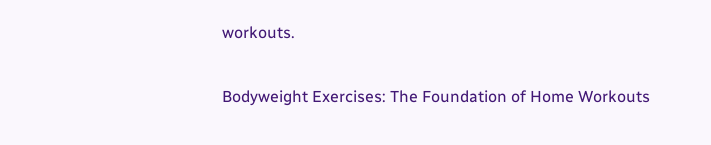workouts.

Bodyweight Exercises: The Foundation of Home Workouts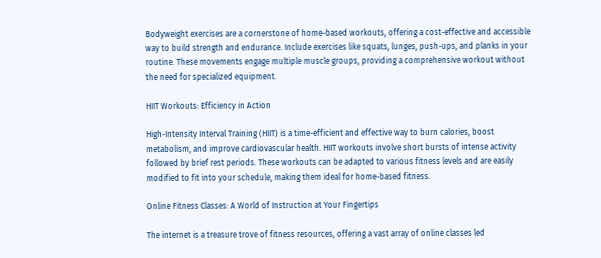Bodyweight exercises are a cornerstone of home-based workouts, offering a cost-effective and accessible way to build strength and endurance. Include exercises like squats, lunges, push-ups, and planks in your routine. These movements engage multiple muscle groups, providing a comprehensive workout without the need for specialized equipment.

HIIT Workouts: Efficiency in Action

High-Intensity Interval Training (HIIT) is a time-efficient and effective way to burn calories, boost metabolism, and improve cardiovascular health. HIIT workouts involve short bursts of intense activity followed by brief rest periods. These workouts can be adapted to various fitness levels and are easily modified to fit into your schedule, making them ideal for home-based fitness.

Online Fitness Classes: A World of Instruction at Your Fingertips

The internet is a treasure trove of fitness resources, offering a vast array of online classes led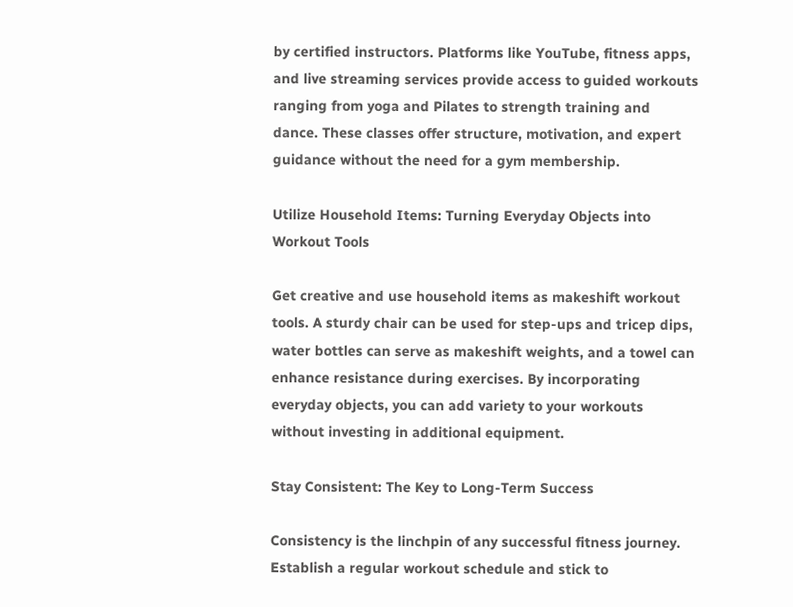by certified instructors. Platforms like YouTube, fitness apps, and live streaming services provide access to guided workouts ranging from yoga and Pilates to strength training and dance. These classes offer structure, motivation, and expert guidance without the need for a gym membership.

Utilize Household Items: Turning Everyday Objects into Workout Tools

Get creative and use household items as makeshift workout tools. A sturdy chair can be used for step-ups and tricep dips, water bottles can serve as makeshift weights, and a towel can enhance resistance during exercises. By incorporating everyday objects, you can add variety to your workouts without investing in additional equipment.

Stay Consistent: The Key to Long-Term Success

Consistency is the linchpin of any successful fitness journey. Establish a regular workout schedule and stick to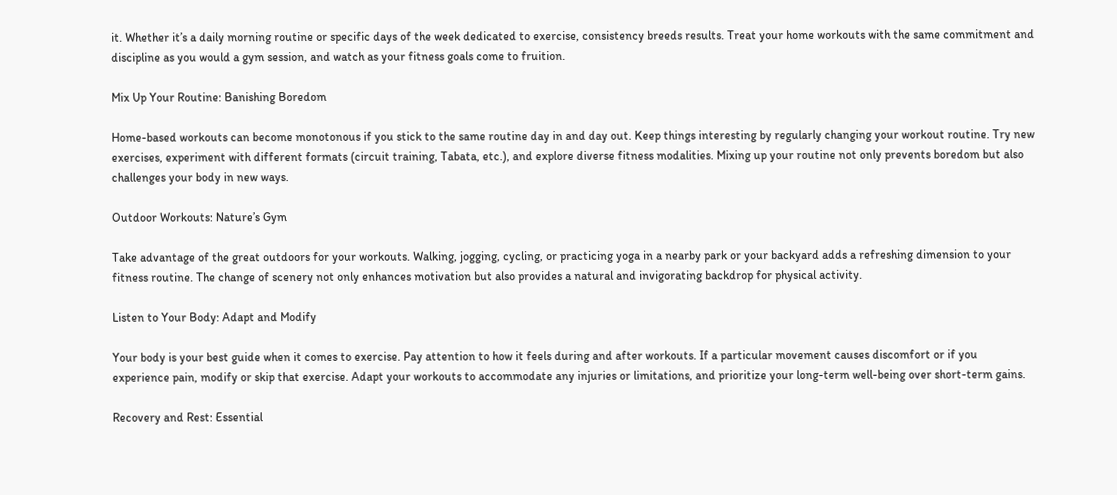it. Whether it’s a daily morning routine or specific days of the week dedicated to exercise, consistency breeds results. Treat your home workouts with the same commitment and discipline as you would a gym session, and watch as your fitness goals come to fruition.

Mix Up Your Routine: Banishing Boredom

Home-based workouts can become monotonous if you stick to the same routine day in and day out. Keep things interesting by regularly changing your workout routine. Try new exercises, experiment with different formats (circuit training, Tabata, etc.), and explore diverse fitness modalities. Mixing up your routine not only prevents boredom but also challenges your body in new ways.

Outdoor Workouts: Nature’s Gym

Take advantage of the great outdoors for your workouts. Walking, jogging, cycling, or practicing yoga in a nearby park or your backyard adds a refreshing dimension to your fitness routine. The change of scenery not only enhances motivation but also provides a natural and invigorating backdrop for physical activity.

Listen to Your Body: Adapt and Modify

Your body is your best guide when it comes to exercise. Pay attention to how it feels during and after workouts. If a particular movement causes discomfort or if you experience pain, modify or skip that exercise. Adapt your workouts to accommodate any injuries or limitations, and prioritize your long-term well-being over short-term gains.

Recovery and Rest: Essential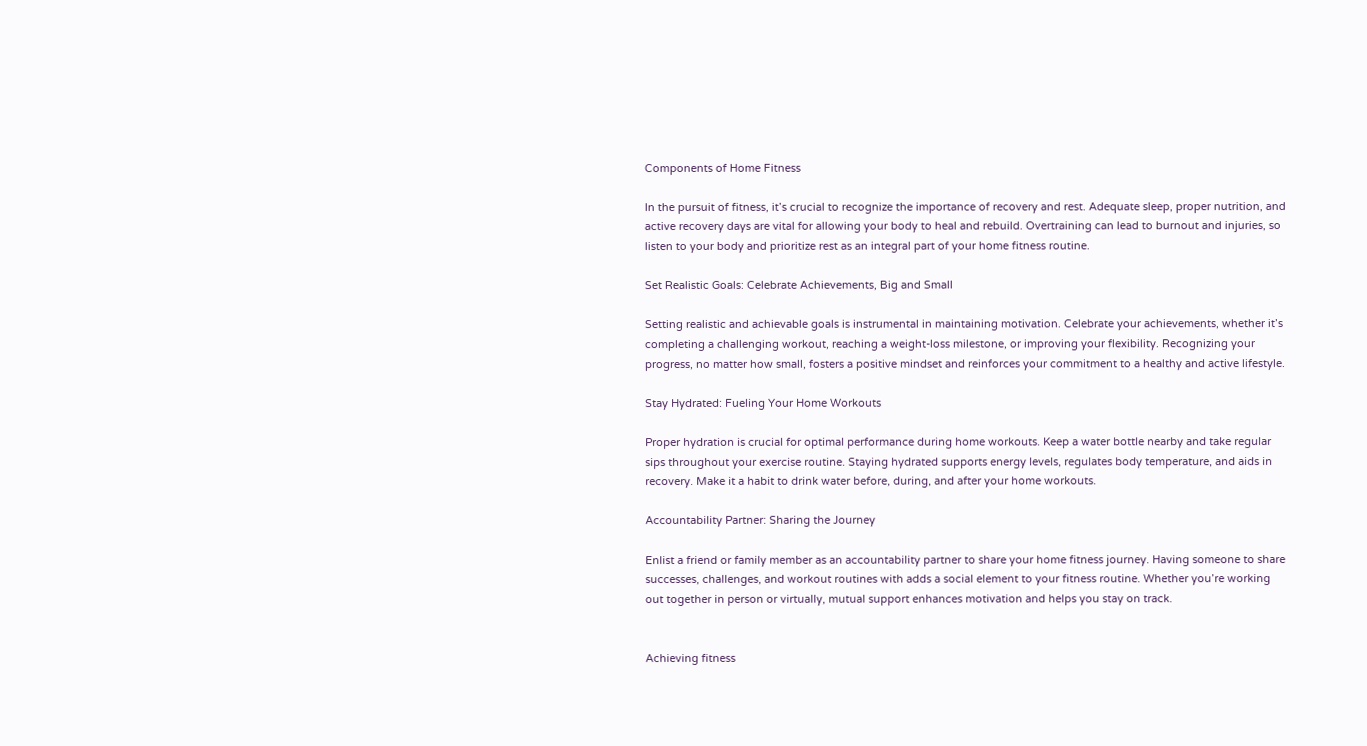Components of Home Fitness

In the pursuit of fitness, it’s crucial to recognize the importance of recovery and rest. Adequate sleep, proper nutrition, and active recovery days are vital for allowing your body to heal and rebuild. Overtraining can lead to burnout and injuries, so listen to your body and prioritize rest as an integral part of your home fitness routine.

Set Realistic Goals: Celebrate Achievements, Big and Small

Setting realistic and achievable goals is instrumental in maintaining motivation. Celebrate your achievements, whether it’s completing a challenging workout, reaching a weight-loss milestone, or improving your flexibility. Recognizing your progress, no matter how small, fosters a positive mindset and reinforces your commitment to a healthy and active lifestyle.

Stay Hydrated: Fueling Your Home Workouts

Proper hydration is crucial for optimal performance during home workouts. Keep a water bottle nearby and take regular sips throughout your exercise routine. Staying hydrated supports energy levels, regulates body temperature, and aids in recovery. Make it a habit to drink water before, during, and after your home workouts.

Accountability Partner: Sharing the Journey

Enlist a friend or family member as an accountability partner to share your home fitness journey. Having someone to share successes, challenges, and workout routines with adds a social element to your fitness routine. Whether you’re working out together in person or virtually, mutual support enhances motivation and helps you stay on track.


Achieving fitness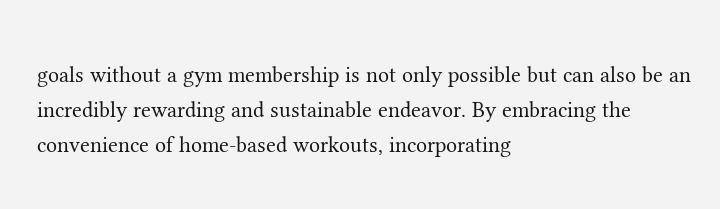goals without a gym membership is not only possible but can also be an incredibly rewarding and sustainable endeavor. By embracing the convenience of home-based workouts, incorporating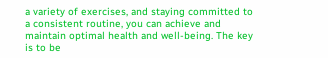a variety of exercises, and staying committed to a consistent routine, you can achieve and maintain optimal health and well-being. The key is to be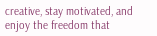creative, stay motivated, and enjoy the freedom that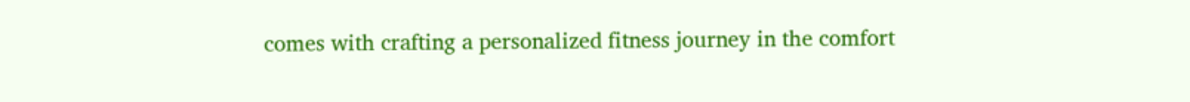comes with crafting a personalized fitness journey in the comfort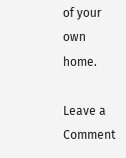of your own home.

Leave a Comment